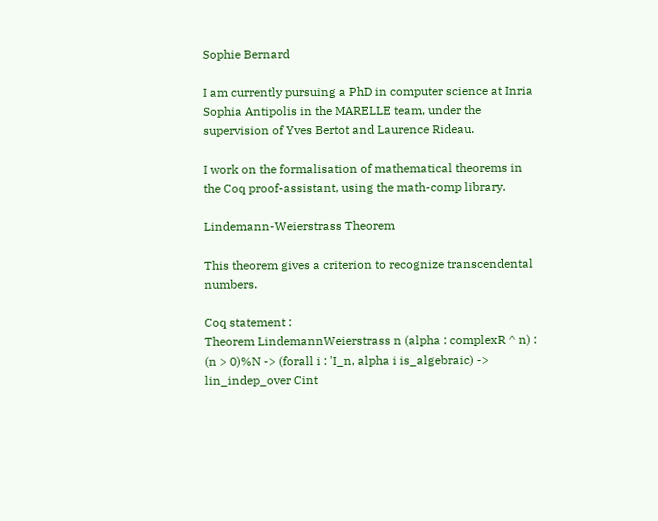Sophie Bernard

I am currently pursuing a PhD in computer science at Inria Sophia Antipolis in the MARELLE team, under the supervision of Yves Bertot and Laurence Rideau.

I work on the formalisation of mathematical theorems in the Coq proof-assistant, using the math-comp library.

Lindemann-Weierstrass Theorem

This theorem gives a criterion to recognize transcendental numbers.

Coq statement :
Theorem LindemannWeierstrass n (alpha : complexR ^ n) :
(n > 0)%N -> (forall i : 'I_n, alpha i is_algebraic) ->
lin_indep_over Cint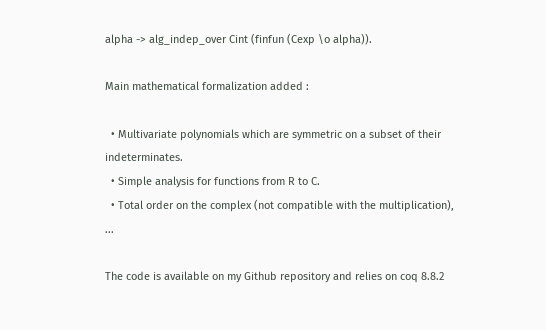alpha -> alg_indep_over Cint (finfun (Cexp \o alpha)).

Main mathematical formalization added :

  • Multivariate polynomials which are symmetric on a subset of their indeterminates.
  • Simple analysis for functions from R to C.
  • Total order on the complex (not compatible with the multiplication), ...

The code is available on my Github repository and relies on coq 8.8.2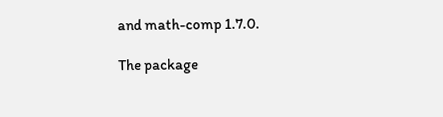and math-comp 1.7.0.

The package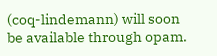(coq-lindemann) will soon be available through opam.